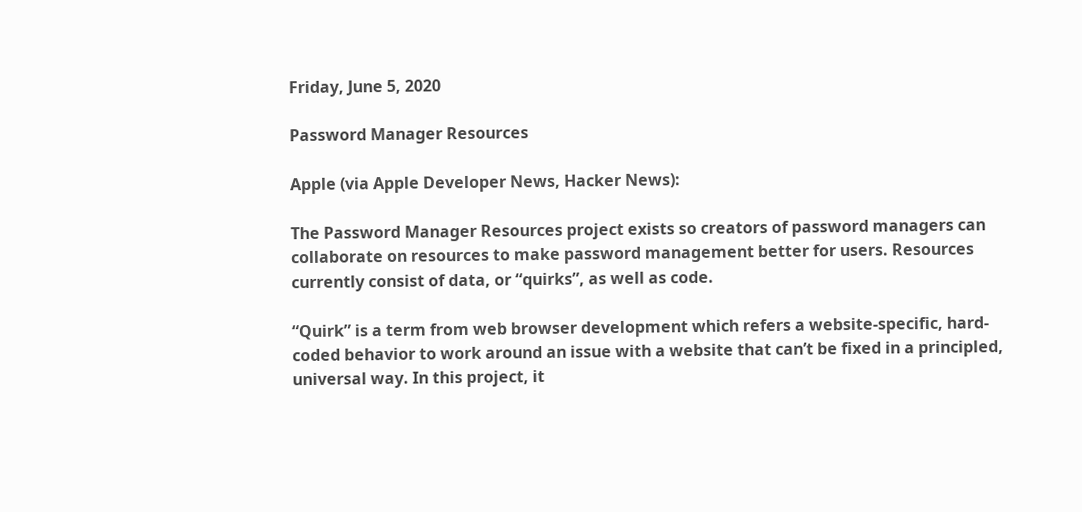Friday, June 5, 2020

Password Manager Resources

Apple (via Apple Developer News, Hacker News):

The Password Manager Resources project exists so creators of password managers can collaborate on resources to make password management better for users. Resources currently consist of data, or “quirks”, as well as code.

“Quirk” is a term from web browser development which refers a website-specific, hard-coded behavior to work around an issue with a website that can’t be fixed in a principled, universal way. In this project, it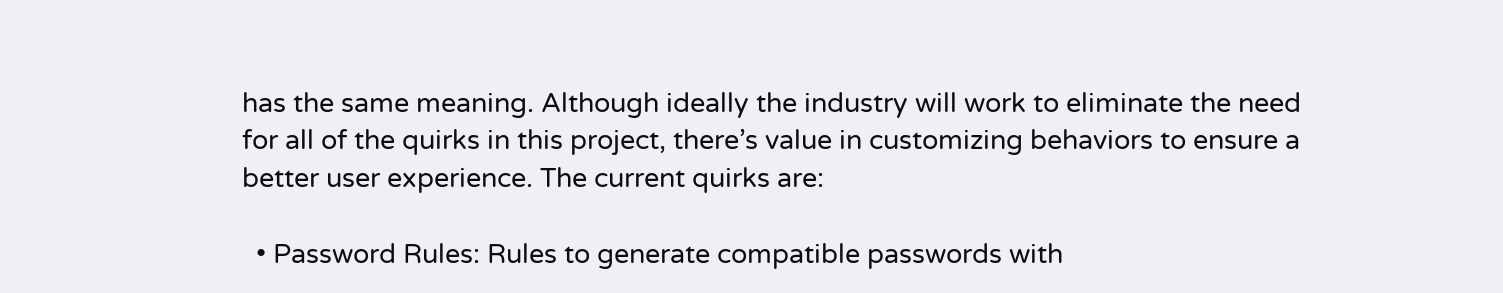has the same meaning. Although ideally the industry will work to eliminate the need for all of the quirks in this project, there’s value in customizing behaviors to ensure a better user experience. The current quirks are:

  • Password Rules: Rules to generate compatible passwords with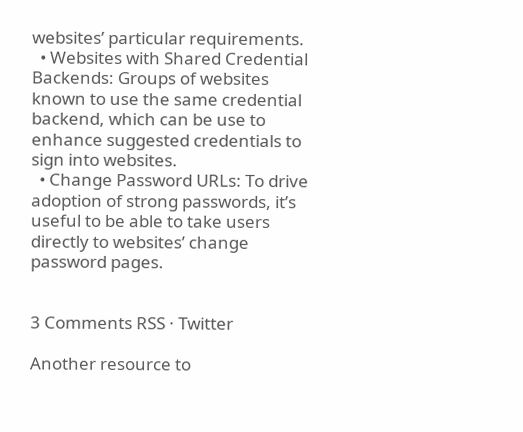websites’ particular requirements.
  • Websites with Shared Credential Backends: Groups of websites known to use the same credential backend, which can be use to enhance suggested credentials to sign into websites.
  • Change Password URLs: To drive adoption of strong passwords, it’s useful to be able to take users directly to websites’ change password pages.


3 Comments RSS · Twitter

Another resource to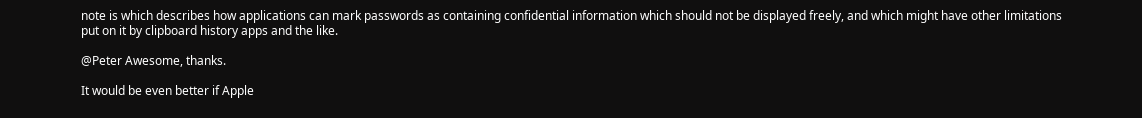note is which describes how applications can mark passwords as containing confidential information which should not be displayed freely, and which might have other limitations put on it by clipboard history apps and the like.

@Peter Awesome, thanks.

It would be even better if Apple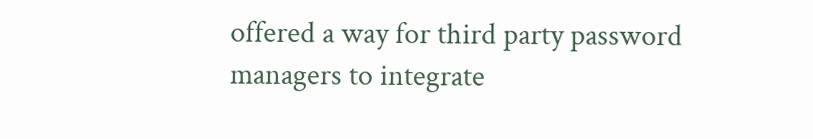offered a way for third party password managers to integrate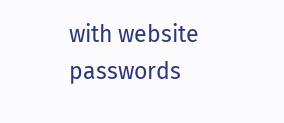with website passwords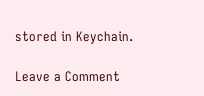stored in Keychain.

Leave a Comment